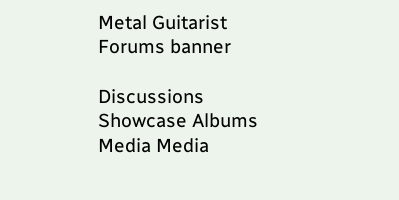Metal Guitarist Forums banner

Discussions Showcase Albums Media Media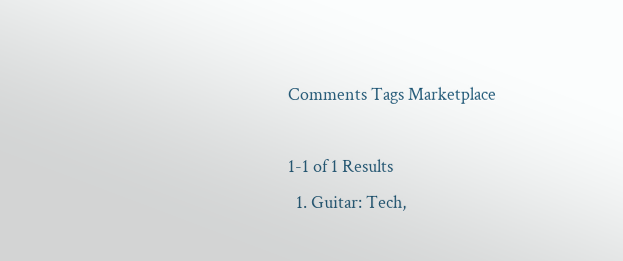Comments Tags Marketplace

1-1 of 1 Results
  1. Guitar: Tech,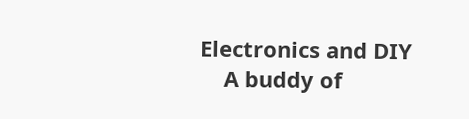Electronics and DIY
    A buddy of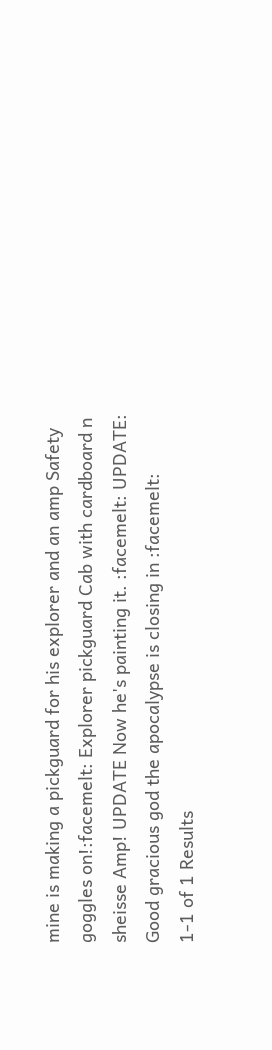mine is making a pickguard for his explorer and an amp Safety goggles on!:facemelt: Explorer pickguard Cab with cardboard n sheisse Amp! UPDATE Now he's painting it. :facemelt: UPDATE: Good gracious god the apocalypse is closing in :facemelt:
1-1 of 1 Results